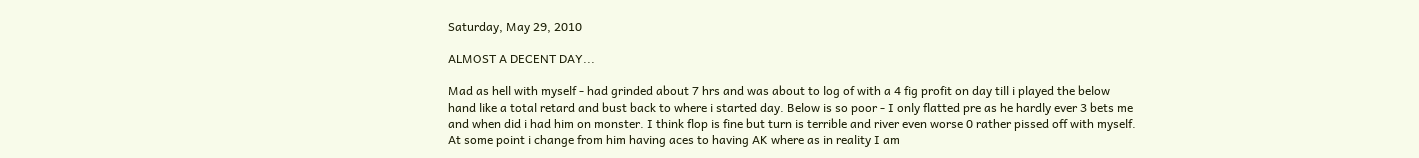Saturday, May 29, 2010

ALMOST A DECENT DAY...

Mad as hell with myself - had grinded about 7 hrs and was about to log of with a 4 fig profit on day till i played the below hand like a total retard and bust back to where i started day. Below is so poor - I only flatted pre as he hardly ever 3 bets me and when did i had him on monster. I think flop is fine but turn is terrible and river even worse 0 rather pissed off with myself. At some point i change from him having aces to having AK where as in reality I am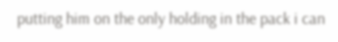putting him on the only holding in the pack i can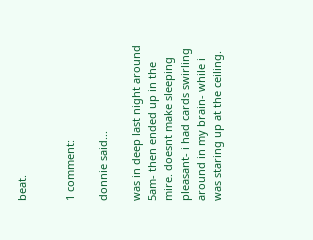beat.


1 comment:

donnie said...

was in deep last night around 5am- then ended up in the mire. doesnt make sleeping pleasant- i had cards swirling around in my brain- while i was staring up at the ceiling.